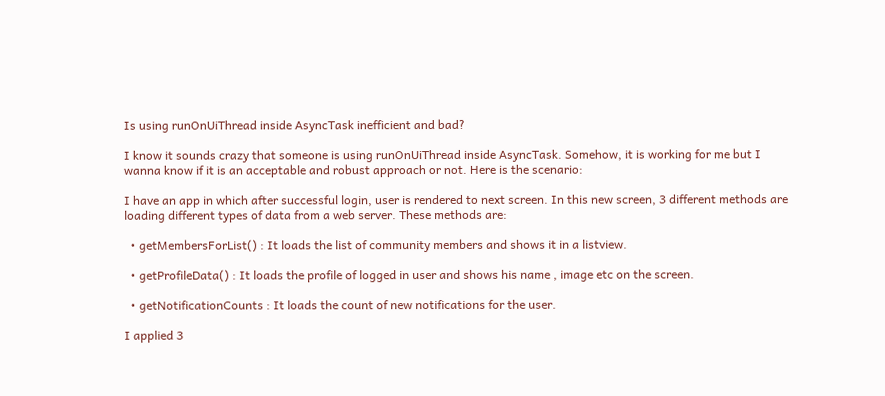Is using runOnUiThread inside AsyncTask inefficient and bad?

I know it sounds crazy that someone is using runOnUiThread inside AsyncTask. Somehow, it is working for me but I wanna know if it is an acceptable and robust approach or not. Here is the scenario:

I have an app in which after successful login, user is rendered to next screen. In this new screen, 3 different methods are loading different types of data from a web server. These methods are:

  • getMembersForList() : It loads the list of community members and shows it in a listview.

  • getProfileData() : It loads the profile of logged in user and shows his name , image etc on the screen.

  • getNotificationCounts : It loads the count of new notifications for the user.

I applied 3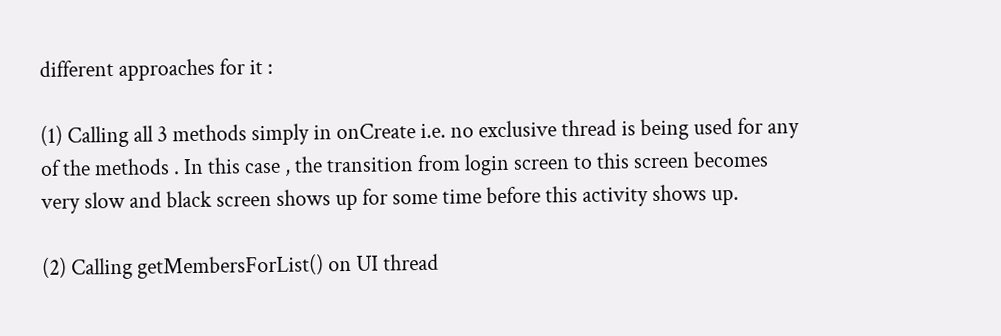different approaches for it :

(1) Calling all 3 methods simply in onCreate i.e. no exclusive thread is being used for any of the methods . In this case , the transition from login screen to this screen becomes very slow and black screen shows up for some time before this activity shows up.

(2) Calling getMembersForList() on UI thread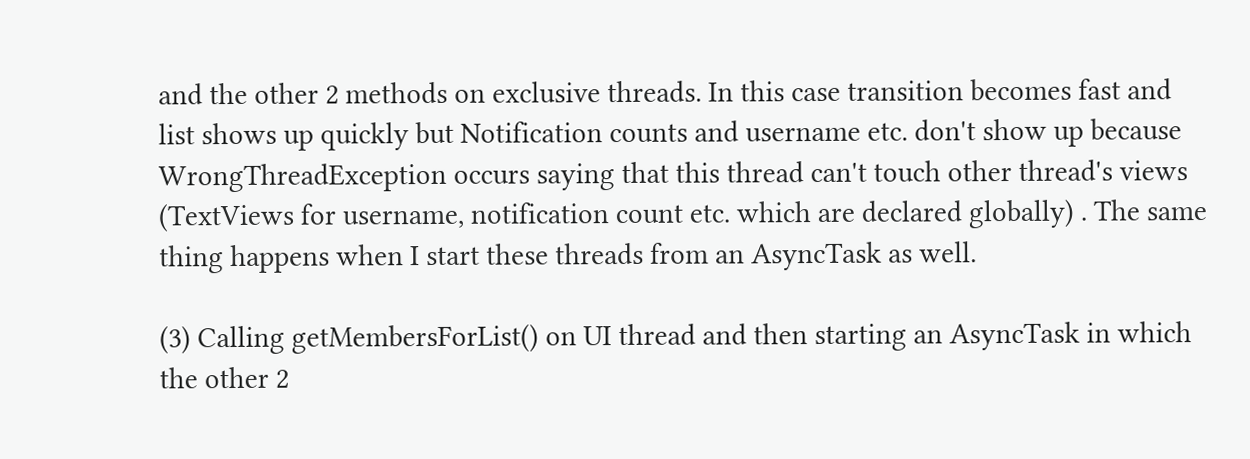and the other 2 methods on exclusive threads. In this case transition becomes fast and list shows up quickly but Notification counts and username etc. don't show up because WrongThreadException occurs saying that this thread can't touch other thread's views (TextViews for username, notification count etc. which are declared globally) . The same thing happens when I start these threads from an AsyncTask as well.

(3) Calling getMembersForList() on UI thread and then starting an AsyncTask in which the other 2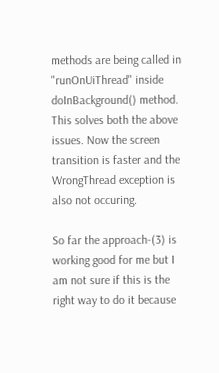methods are being called in "runOnUiThread" inside doInBackground() method. This solves both the above issues. Now the screen transition is faster and the WrongThread exception is also not occuring.

So far the approach-(3) is working good for me but I am not sure if this is the right way to do it because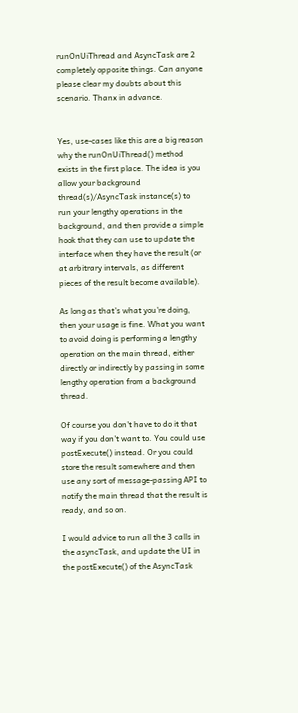runOnUiThread and AsyncTask are 2 completely opposite things. Can anyone please clear my doubts about this scenario. Thanx in advance.


Yes, use-cases like this are a big reason why the runOnUiThread() method exists in the first place. The idea is you allow your background thread(s)/AsyncTask instance(s) to run your lengthy operations in the background, and then provide a simple hook that they can use to update the interface when they have the result (or at arbitrary intervals, as different pieces of the result become available).

As long as that's what you're doing, then your usage is fine. What you want to avoid doing is performing a lengthy operation on the main thread, either directly or indirectly by passing in some lengthy operation from a background thread.

Of course you don't have to do it that way if you don't want to. You could use postExecute() instead. Or you could store the result somewhere and then use any sort of message-passing API to notify the main thread that the result is ready, and so on.

I would advice to run all the 3 calls in the asyncTask, and update the UI in the postExecute() of the AsyncTask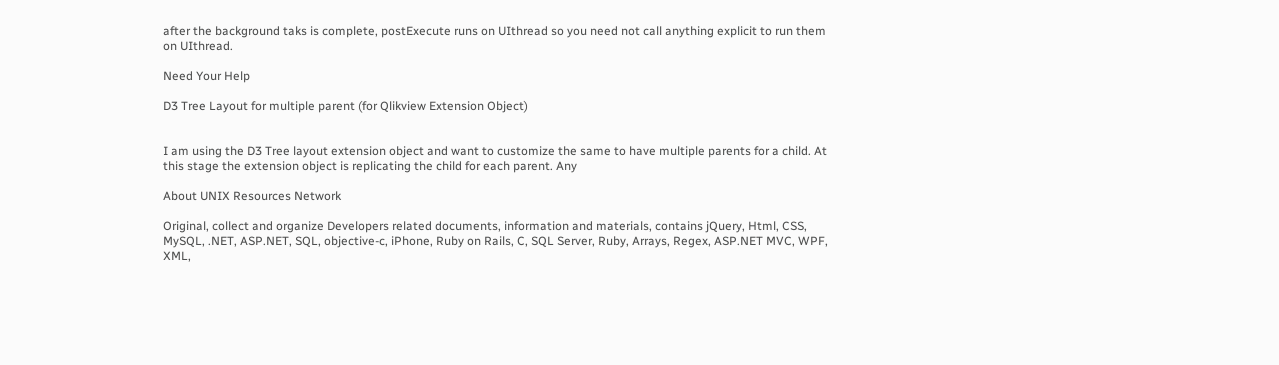after the background taks is complete, postExecute runs on UIthread so you need not call anything explicit to run them on UIthread.

Need Your Help

D3 Tree Layout for multiple parent (for Qlikview Extension Object)


I am using the D3 Tree layout extension object and want to customize the same to have multiple parents for a child. At this stage the extension object is replicating the child for each parent. Any

About UNIX Resources Network

Original, collect and organize Developers related documents, information and materials, contains jQuery, Html, CSS, MySQL, .NET, ASP.NET, SQL, objective-c, iPhone, Ruby on Rails, C, SQL Server, Ruby, Arrays, Regex, ASP.NET MVC, WPF, XML,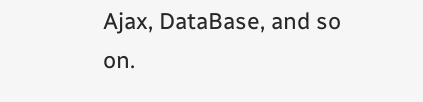Ajax, DataBase, and so on.